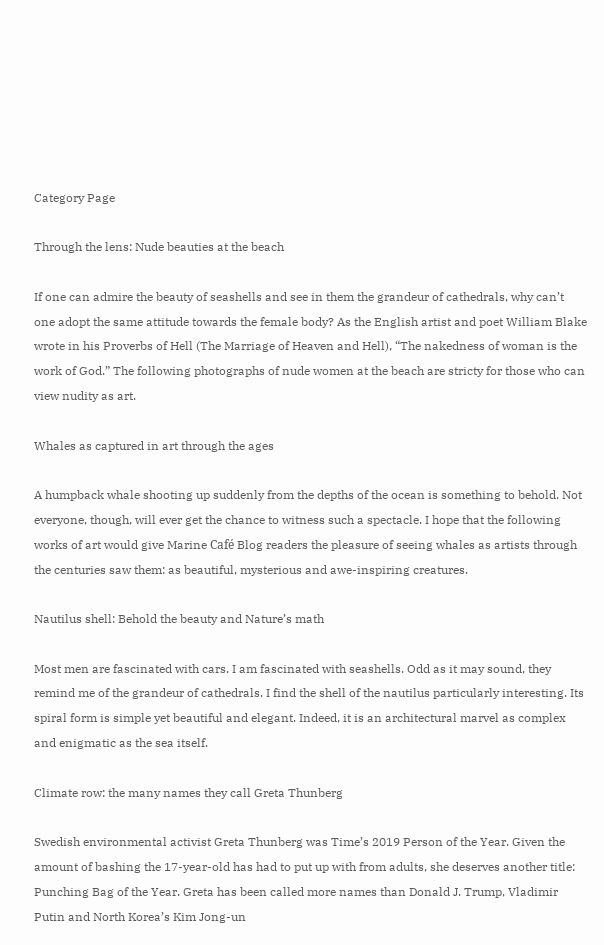Category Page

Through the lens: Nude beauties at the beach

If one can admire the beauty of seashells and see in them the grandeur of cathedrals, why can’t one adopt the same attitude towards the female body? As the English artist and poet William Blake wrote in his Proverbs of Hell (The Marriage of Heaven and Hell), “The nakedness of woman is the work of God.” The following photographs of nude women at the beach are stricty for those who can view nudity as art.

Whales as captured in art through the ages

A humpback whale shooting up suddenly from the depths of the ocean is something to behold. Not everyone, though, will ever get the chance to witness such a spectacle. I hope that the following works of art would give Marine Café Blog readers the pleasure of seeing whales as artists through the centuries saw them: as beautiful, mysterious and awe-inspiring creatures.

Nautilus shell: Behold the beauty and Nature’s math

Most men are fascinated with cars. I am fascinated with seashells. Odd as it may sound, they remind me of the grandeur of cathedrals. I find the shell of the nautilus particularly interesting. Its spiral form is simple yet beautiful and elegant. Indeed, it is an architectural marvel as complex and enigmatic as the sea itself.

Climate row: the many names they call Greta Thunberg

Swedish environmental activist Greta Thunberg was Time’s 2019 Person of the Year. Given the amount of bashing the 17-year-old has had to put up with from adults, she deserves another title: Punching Bag of the Year. Greta has been called more names than Donald J. Trump, Vladimir Putin and North Korea’s Kim Jong-un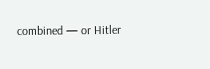combined — or Hitler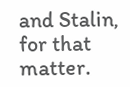and Stalin, for that matter.